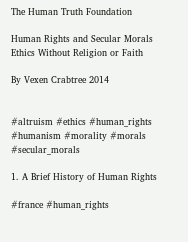The Human Truth Foundation

Human Rights and Secular Morals
Ethics Without Religion or Faith

By Vexen Crabtree 2014


#altruism #ethics #human_rights #humanism #morality #morals #secular_morals

1. A Brief History of Human Rights

#france #human_rights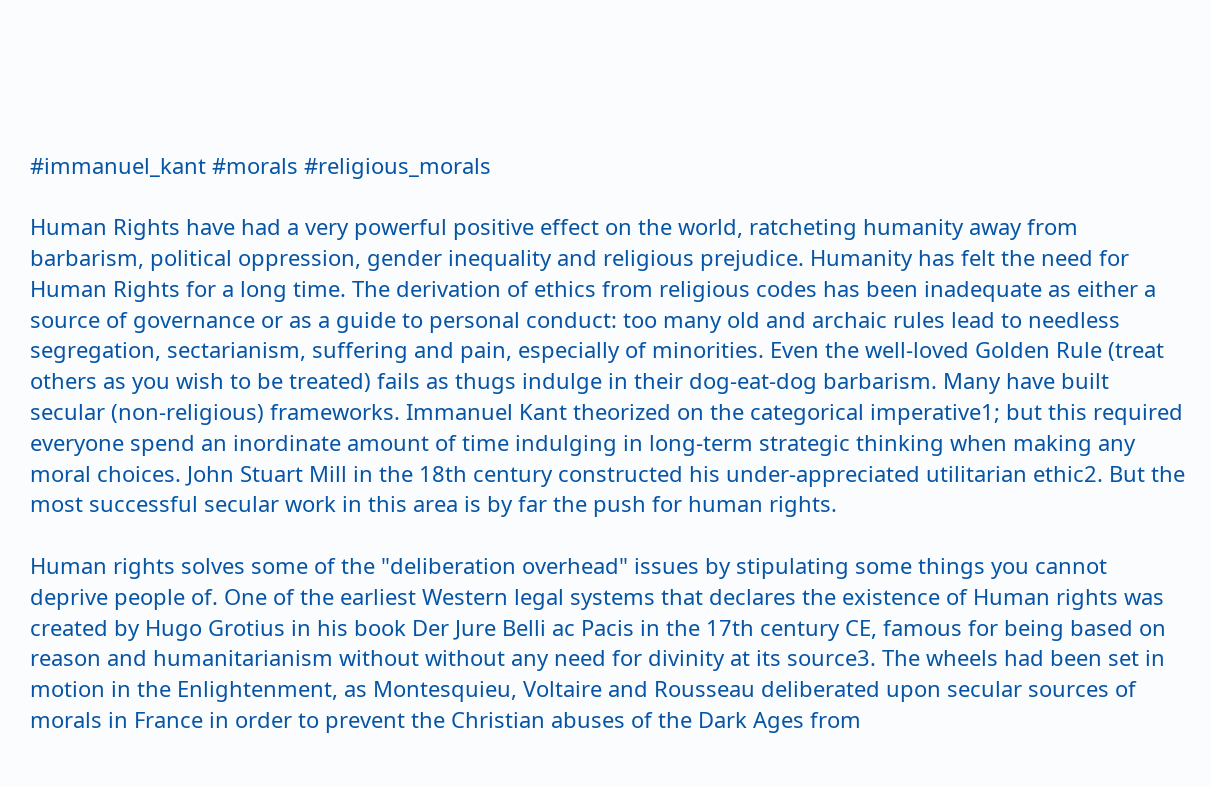#immanuel_kant #morals #religious_morals

Human Rights have had a very powerful positive effect on the world, ratcheting humanity away from barbarism, political oppression, gender inequality and religious prejudice. Humanity has felt the need for Human Rights for a long time. The derivation of ethics from religious codes has been inadequate as either a source of governance or as a guide to personal conduct: too many old and archaic rules lead to needless segregation, sectarianism, suffering and pain, especially of minorities. Even the well-loved Golden Rule (treat others as you wish to be treated) fails as thugs indulge in their dog-eat-dog barbarism. Many have built secular (non-religious) frameworks. Immanuel Kant theorized on the categorical imperative1; but this required everyone spend an inordinate amount of time indulging in long-term strategic thinking when making any moral choices. John Stuart Mill in the 18th century constructed his under-appreciated utilitarian ethic2. But the most successful secular work in this area is by far the push for human rights.

Human rights solves some of the "deliberation overhead" issues by stipulating some things you cannot deprive people of. One of the earliest Western legal systems that declares the existence of Human rights was created by Hugo Grotius in his book Der Jure Belli ac Pacis in the 17th century CE, famous for being based on reason and humanitarianism without without any need for divinity at its source3. The wheels had been set in motion in the Enlightenment, as Montesquieu, Voltaire and Rousseau deliberated upon secular sources of morals in France in order to prevent the Christian abuses of the Dark Ages from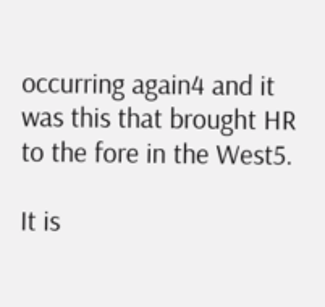occurring again4 and it was this that brought HR to the fore in the West5.

It is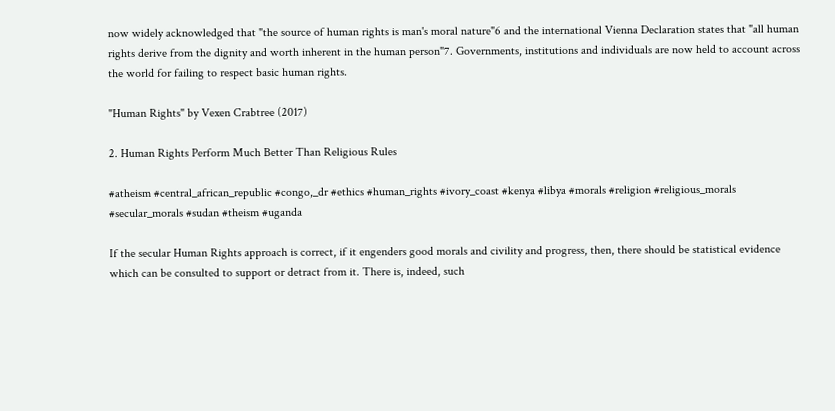now widely acknowledged that "the source of human rights is man's moral nature"6 and the international Vienna Declaration states that "all human rights derive from the dignity and worth inherent in the human person"7. Governments, institutions and individuals are now held to account across the world for failing to respect basic human rights.

"Human Rights" by Vexen Crabtree (2017)

2. Human Rights Perform Much Better Than Religious Rules

#atheism #central_african_republic #congo,_dr #ethics #human_rights #ivory_coast #kenya #libya #morals #religion #religious_morals #secular_morals #sudan #theism #uganda

If the secular Human Rights approach is correct, if it engenders good morals and civility and progress, then, there should be statistical evidence which can be consulted to support or detract from it. There is, indeed, such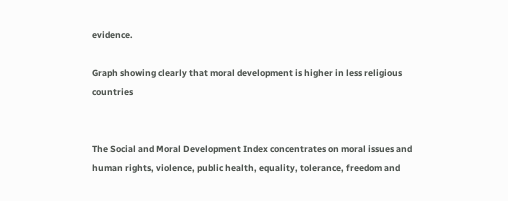evidence.

Graph showing clearly that moral development is higher in less religious countries


The Social and Moral Development Index concentrates on moral issues and human rights, violence, public health, equality, tolerance, freedom and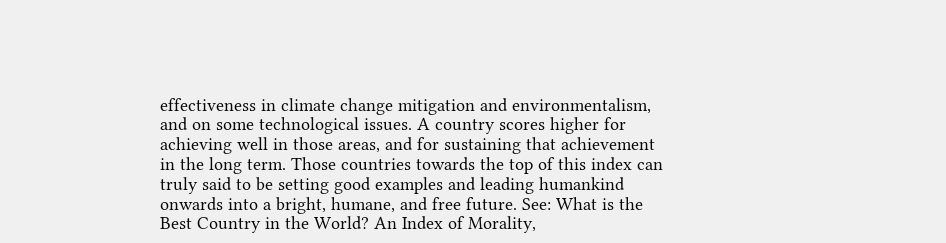effectiveness in climate change mitigation and environmentalism, and on some technological issues. A country scores higher for achieving well in those areas, and for sustaining that achievement in the long term. Those countries towards the top of this index can truly said to be setting good examples and leading humankind onwards into a bright, humane, and free future. See: What is the Best Country in the World? An Index of Morality,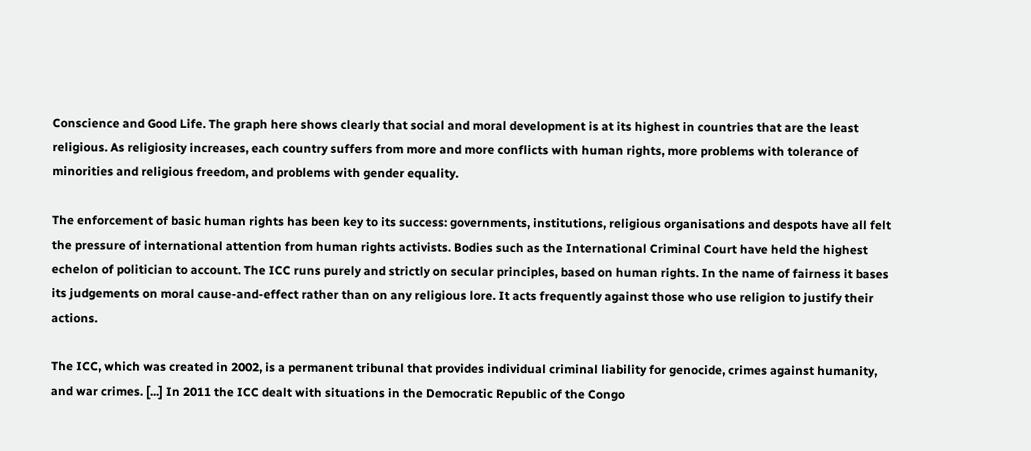Conscience and Good Life. The graph here shows clearly that social and moral development is at its highest in countries that are the least religious. As religiosity increases, each country suffers from more and more conflicts with human rights, more problems with tolerance of minorities and religious freedom, and problems with gender equality.

The enforcement of basic human rights has been key to its success: governments, institutions, religious organisations and despots have all felt the pressure of international attention from human rights activists. Bodies such as the International Criminal Court have held the highest echelon of politician to account. The ICC runs purely and strictly on secular principles, based on human rights. In the name of fairness it bases its judgements on moral cause-and-effect rather than on any religious lore. It acts frequently against those who use religion to justify their actions.

The ICC, which was created in 2002, is a permanent tribunal that provides individual criminal liability for genocide, crimes against humanity, and war crimes. [...] In 2011 the ICC dealt with situations in the Democratic Republic of the Congo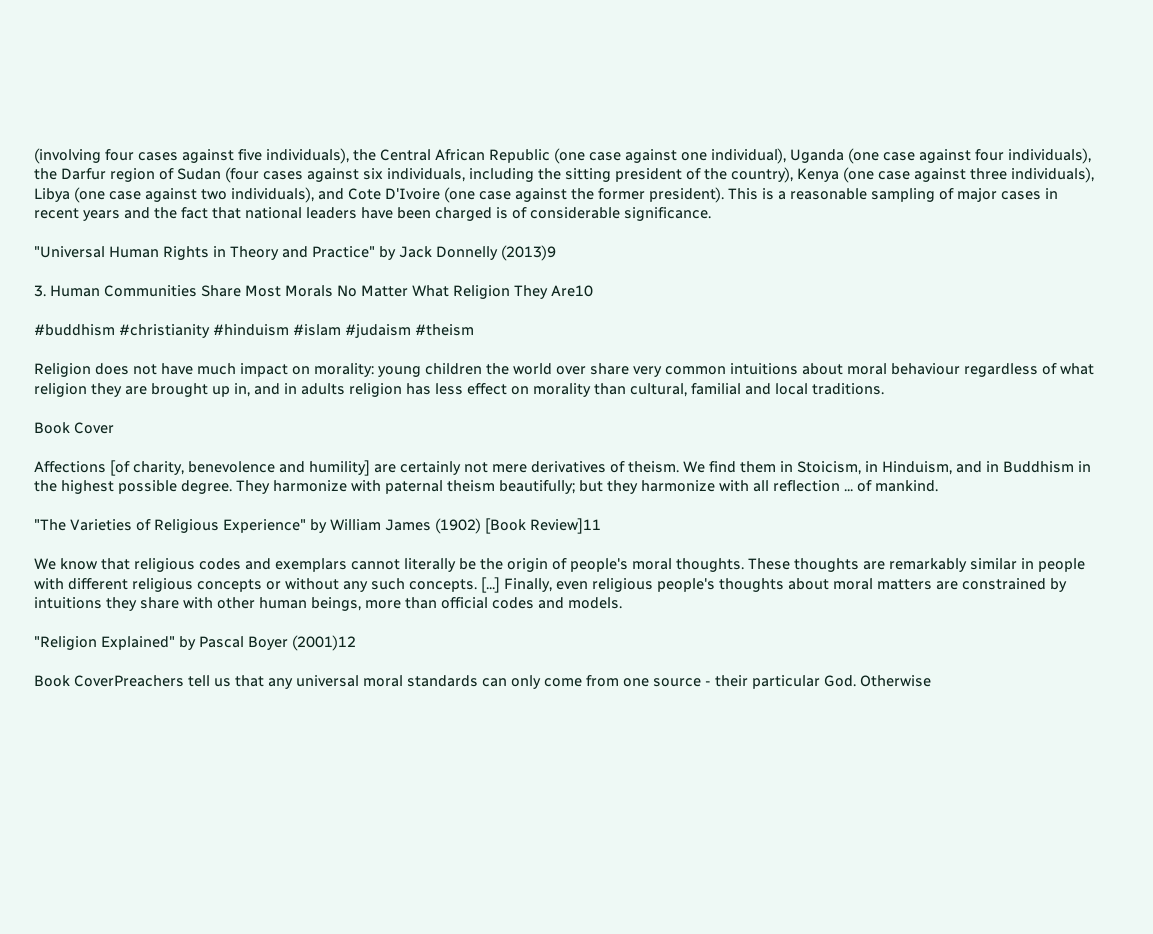(involving four cases against five individuals), the Central African Republic (one case against one individual), Uganda (one case against four individuals), the Darfur region of Sudan (four cases against six individuals, including the sitting president of the country), Kenya (one case against three individuals), Libya (one case against two individuals), and Cote D'Ivoire (one case against the former president). This is a reasonable sampling of major cases in recent years and the fact that national leaders have been charged is of considerable significance.

"Universal Human Rights in Theory and Practice" by Jack Donnelly (2013)9

3. Human Communities Share Most Morals No Matter What Religion They Are10

#buddhism #christianity #hinduism #islam #judaism #theism

Religion does not have much impact on morality: young children the world over share very common intuitions about moral behaviour regardless of what religion they are brought up in, and in adults religion has less effect on morality than cultural, familial and local traditions.

Book Cover

Affections [of charity, benevolence and humility] are certainly not mere derivatives of theism. We find them in Stoicism, in Hinduism, and in Buddhism in the highest possible degree. They harmonize with paternal theism beautifully; but they harmonize with all reflection ... of mankind.

"The Varieties of Religious Experience" by William James (1902) [Book Review]11

We know that religious codes and exemplars cannot literally be the origin of people's moral thoughts. These thoughts are remarkably similar in people with different religious concepts or without any such concepts. [...] Finally, even religious people's thoughts about moral matters are constrained by intuitions they share with other human beings, more than official codes and models.

"Religion Explained" by Pascal Boyer (2001)12

Book CoverPreachers tell us that any universal moral standards can only come from one source - their particular God. Otherwise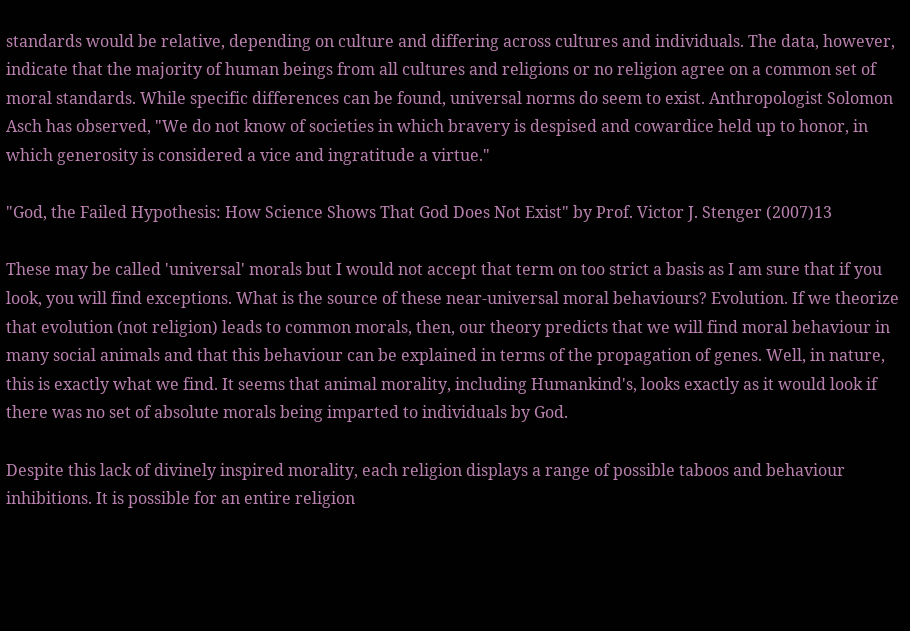standards would be relative, depending on culture and differing across cultures and individuals. The data, however, indicate that the majority of human beings from all cultures and religions or no religion agree on a common set of moral standards. While specific differences can be found, universal norms do seem to exist. Anthropologist Solomon Asch has observed, "We do not know of societies in which bravery is despised and cowardice held up to honor, in which generosity is considered a vice and ingratitude a virtue."

"God, the Failed Hypothesis: How Science Shows That God Does Not Exist" by Prof. Victor J. Stenger (2007)13

These may be called 'universal' morals but I would not accept that term on too strict a basis as I am sure that if you look, you will find exceptions. What is the source of these near-universal moral behaviours? Evolution. If we theorize that evolution (not religion) leads to common morals, then, our theory predicts that we will find moral behaviour in many social animals and that this behaviour can be explained in terms of the propagation of genes. Well, in nature, this is exactly what we find. It seems that animal morality, including Humankind's, looks exactly as it would look if there was no set of absolute morals being imparted to individuals by God.

Despite this lack of divinely inspired morality, each religion displays a range of possible taboos and behaviour inhibitions. It is possible for an entire religion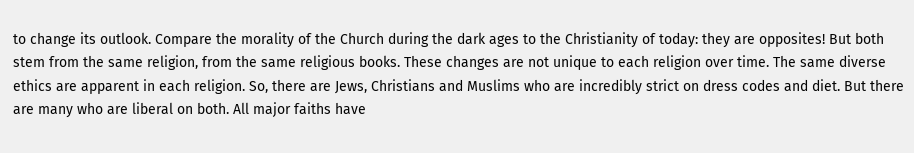to change its outlook. Compare the morality of the Church during the dark ages to the Christianity of today: they are opposites! But both stem from the same religion, from the same religious books. These changes are not unique to each religion over time. The same diverse ethics are apparent in each religion. So, there are Jews, Christians and Muslims who are incredibly strict on dress codes and diet. But there are many who are liberal on both. All major faiths have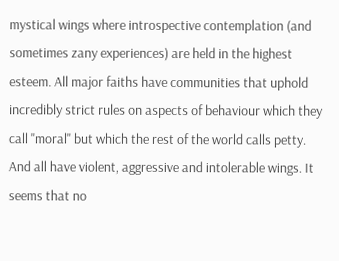mystical wings where introspective contemplation (and sometimes zany experiences) are held in the highest esteem. All major faiths have communities that uphold incredibly strict rules on aspects of behaviour which they call "moral" but which the rest of the world calls petty. And all have violent, aggressive and intolerable wings. It seems that no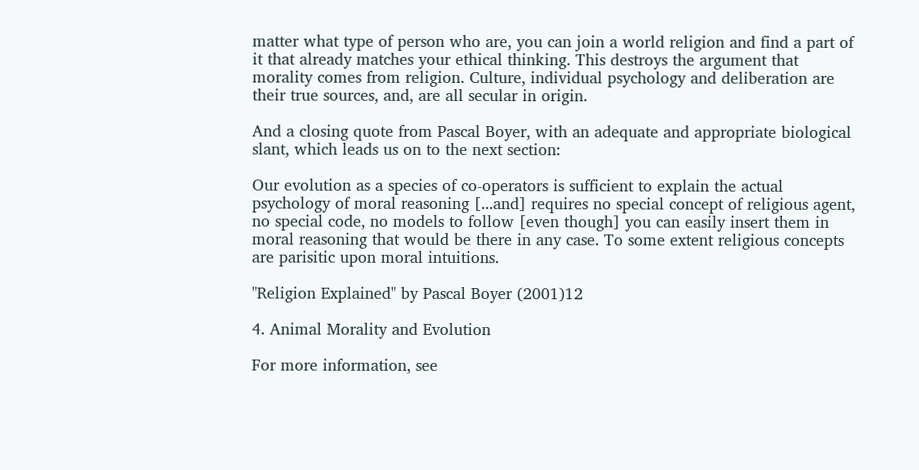matter what type of person who are, you can join a world religion and find a part of it that already matches your ethical thinking. This destroys the argument that morality comes from religion. Culture, individual psychology and deliberation are their true sources, and, are all secular in origin.

And a closing quote from Pascal Boyer, with an adequate and appropriate biological slant, which leads us on to the next section:

Our evolution as a species of co-operators is sufficient to explain the actual psychology of moral reasoning [...and] requires no special concept of religious agent, no special code, no models to follow [even though] you can easily insert them in moral reasoning that would be there in any case. To some extent religious concepts are parisitic upon moral intuitions.

"Religion Explained" by Pascal Boyer (2001)12

4. Animal Morality and Evolution

For more information, see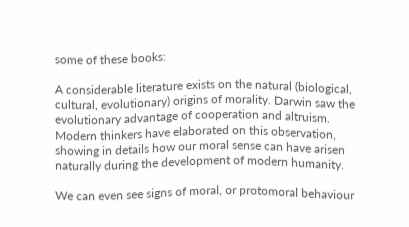some of these books:

A considerable literature exists on the natural (biological, cultural, evolutionary) origins of morality. Darwin saw the evolutionary advantage of cooperation and altruism. Modern thinkers have elaborated on this observation, showing in details how our moral sense can have arisen naturally during the development of modern humanity.

We can even see signs of moral, or protomoral behaviour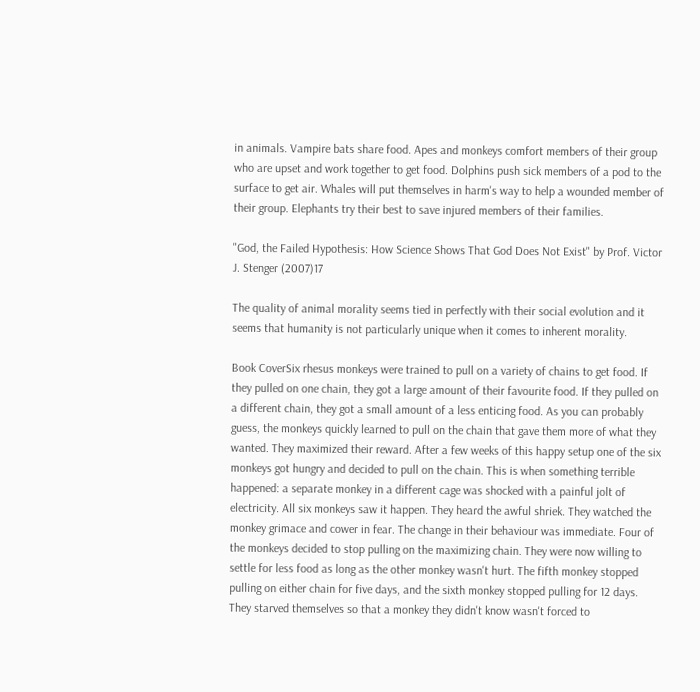in animals. Vampire bats share food. Apes and monkeys comfort members of their group who are upset and work together to get food. Dolphins push sick members of a pod to the surface to get air. Whales will put themselves in harm's way to help a wounded member of their group. Elephants try their best to save injured members of their families.

"God, the Failed Hypothesis: How Science Shows That God Does Not Exist" by Prof. Victor J. Stenger (2007)17

The quality of animal morality seems tied in perfectly with their social evolution and it seems that humanity is not particularly unique when it comes to inherent morality.

Book CoverSix rhesus monkeys were trained to pull on a variety of chains to get food. If they pulled on one chain, they got a large amount of their favourite food. If they pulled on a different chain, they got a small amount of a less enticing food. As you can probably guess, the monkeys quickly learned to pull on the chain that gave them more of what they wanted. They maximized their reward. After a few weeks of this happy setup one of the six monkeys got hungry and decided to pull on the chain. This is when something terrible happened: a separate monkey in a different cage was shocked with a painful jolt of electricity. All six monkeys saw it happen. They heard the awful shriek. They watched the monkey grimace and cower in fear. The change in their behaviour was immediate. Four of the monkeys decided to stop pulling on the maximizing chain. They were now willing to settle for less food as long as the other monkey wasn't hurt. The fifth monkey stopped pulling on either chain for five days, and the sixth monkey stopped pulling for 12 days. They starved themselves so that a monkey they didn't know wasn't forced to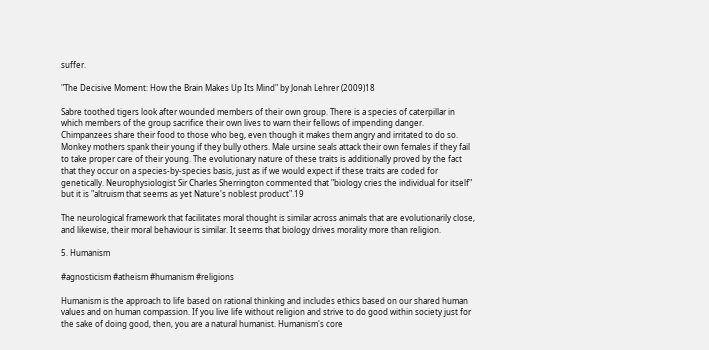suffer.

"The Decisive Moment: How the Brain Makes Up Its Mind" by Jonah Lehrer (2009)18

Sabre toothed tigers look after wounded members of their own group. There is a species of caterpillar in which members of the group sacrifice their own lives to warn their fellows of impending danger. Chimpanzees share their food to those who beg, even though it makes them angry and irritated to do so. Monkey mothers spank their young if they bully others. Male ursine seals attack their own females if they fail to take proper care of their young. The evolutionary nature of these traits is additionally proved by the fact that they occur on a species-by-species basis, just as if we would expect if these traits are coded for genetically. Neurophysiologist Sir Charles Sherrington commented that "biology cries the individual for itself" but it is "altruism that seems as yet Nature's noblest product".19

The neurological framework that facilitates moral thought is similar across animals that are evolutionarily close, and likewise, their moral behaviour is similar. It seems that biology drives morality more than religion.

5. Humanism

#agnosticism #atheism #humanism #religions

Humanism is the approach to life based on rational thinking and includes ethics based on our shared human values and on human compassion. If you live life without religion and strive to do good within society just for the sake of doing good, then, you are a natural humanist. Humanism's core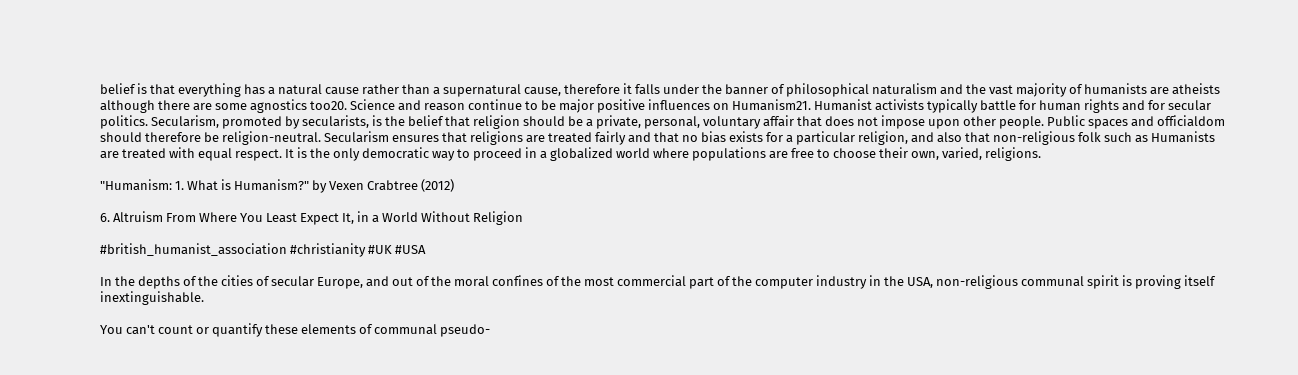belief is that everything has a natural cause rather than a supernatural cause, therefore it falls under the banner of philosophical naturalism and the vast majority of humanists are atheists although there are some agnostics too20. Science and reason continue to be major positive influences on Humanism21. Humanist activists typically battle for human rights and for secular politics. Secularism, promoted by secularists, is the belief that religion should be a private, personal, voluntary affair that does not impose upon other people. Public spaces and officialdom should therefore be religion-neutral. Secularism ensures that religions are treated fairly and that no bias exists for a particular religion, and also that non-religious folk such as Humanists are treated with equal respect. It is the only democratic way to proceed in a globalized world where populations are free to choose their own, varied, religions.

"Humanism: 1. What is Humanism?" by Vexen Crabtree (2012)

6. Altruism From Where You Least Expect It, in a World Without Religion

#british_humanist_association #christianity #UK #USA

In the depths of the cities of secular Europe, and out of the moral confines of the most commercial part of the computer industry in the USA, non-religious communal spirit is proving itself inextinguishable.

You can't count or quantify these elements of communal pseudo-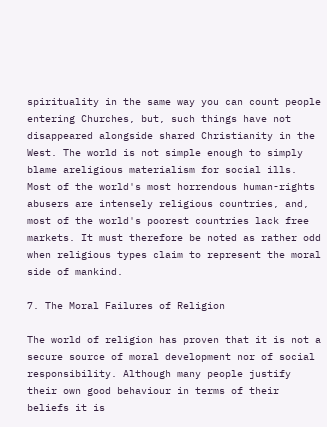spirituality in the same way you can count people entering Churches, but, such things have not disappeared alongside shared Christianity in the West. The world is not simple enough to simply blame areligious materialism for social ills. Most of the world's most horrendous human-rights abusers are intensely religious countries, and, most of the world's poorest countries lack free markets. It must therefore be noted as rather odd when religious types claim to represent the moral side of mankind.

7. The Moral Failures of Religion

The world of religion has proven that it is not a secure source of moral development nor of social responsibility. Although many people justify their own good behaviour in terms of their beliefs it is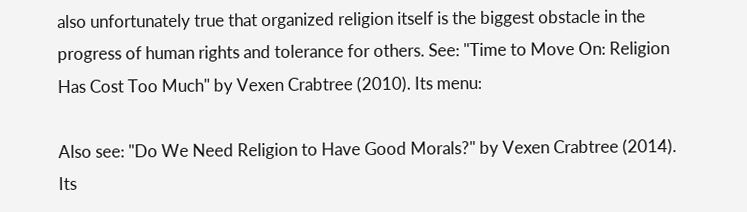also unfortunately true that organized religion itself is the biggest obstacle in the progress of human rights and tolerance for others. See: "Time to Move On: Religion Has Cost Too Much" by Vexen Crabtree (2010). Its menu:

Also see: "Do We Need Religion to Have Good Morals?" by Vexen Crabtree (2014). Its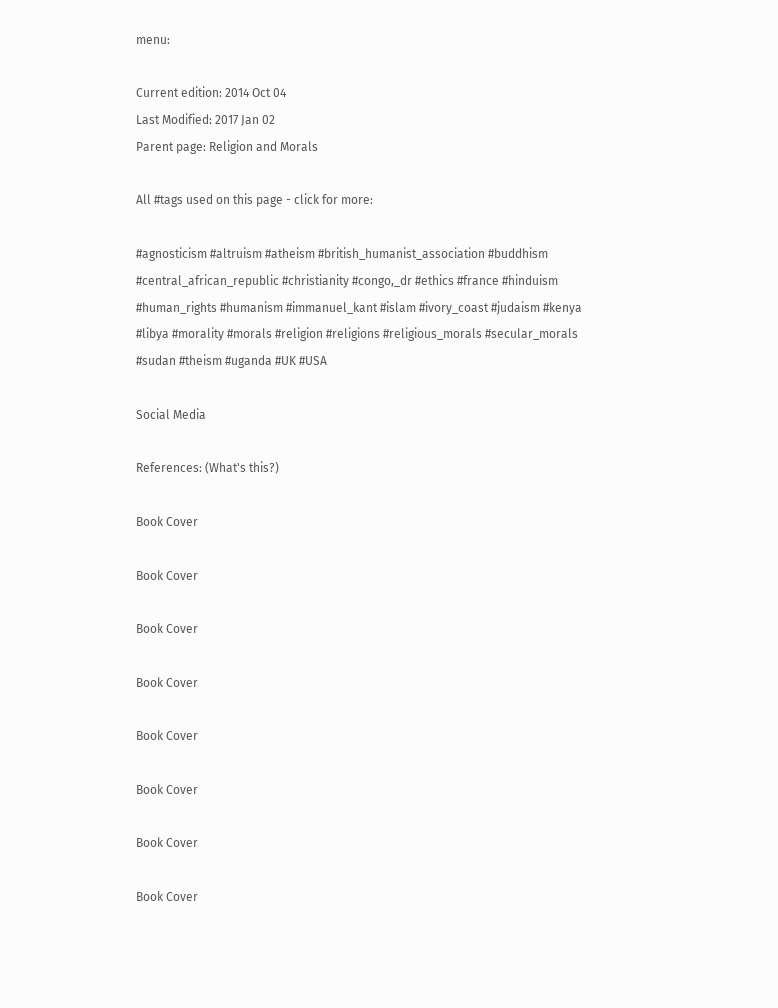menu:

Current edition: 2014 Oct 04
Last Modified: 2017 Jan 02
Parent page: Religion and Morals

All #tags used on this page - click for more:

#agnosticism #altruism #atheism #british_humanist_association #buddhism #central_african_republic #christianity #congo,_dr #ethics #france #hinduism #human_rights #humanism #immanuel_kant #islam #ivory_coast #judaism #kenya #libya #morality #morals #religion #religions #religious_morals #secular_morals #sudan #theism #uganda #UK #USA

Social Media

References: (What's this?)

Book Cover

Book Cover

Book Cover

Book Cover

Book Cover

Book Cover

Book Cover

Book Cover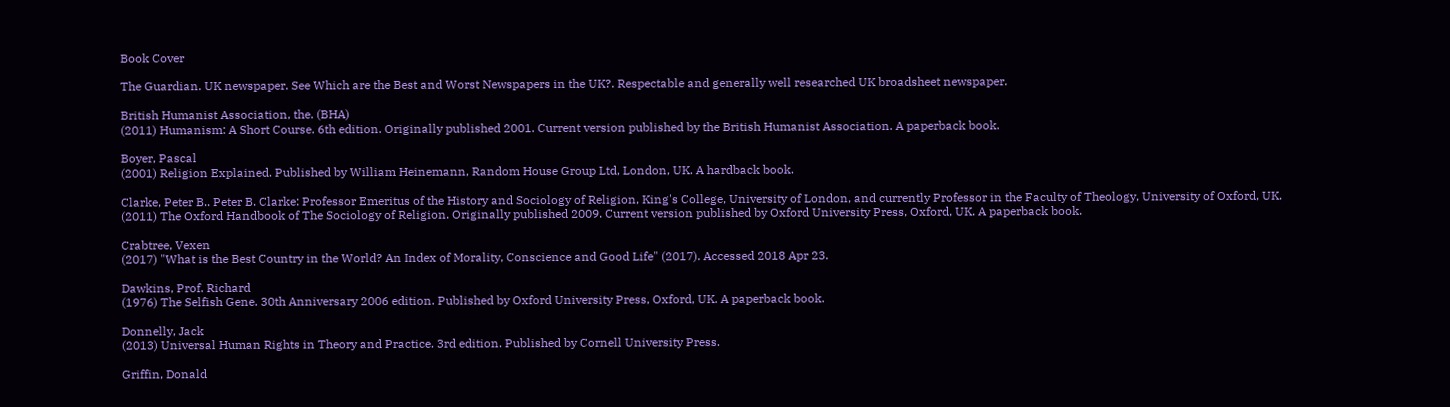Book Cover

The Guardian. UK newspaper. See Which are the Best and Worst Newspapers in the UK?. Respectable and generally well researched UK broadsheet newspaper.

British Humanist Association, the. (BHA)
(2011) Humanism: A Short Course. 6th edition. Originally published 2001. Current version published by the British Humanist Association. A paperback book.

Boyer, Pascal
(2001) Religion Explained. Published by William Heinemann, Random House Group Ltd, London, UK. A hardback book.

Clarke, Peter B.. Peter B. Clarke: Professor Emeritus of the History and Sociology of Religion, King's College, University of London, and currently Professor in the Faculty of Theology, University of Oxford, UK.
(2011) The Oxford Handbook of The Sociology of Religion. Originally published 2009. Current version published by Oxford University Press, Oxford, UK. A paperback book.

Crabtree, Vexen
(2017) "What is the Best Country in the World? An Index of Morality, Conscience and Good Life" (2017). Accessed 2018 Apr 23.

Dawkins, Prof. Richard
(1976) The Selfish Gene. 30th Anniversary 2006 edition. Published by Oxford University Press, Oxford, UK. A paperback book.

Donnelly, Jack
(2013) Universal Human Rights in Theory and Practice. 3rd edition. Published by Cornell University Press.

Griffin, Donald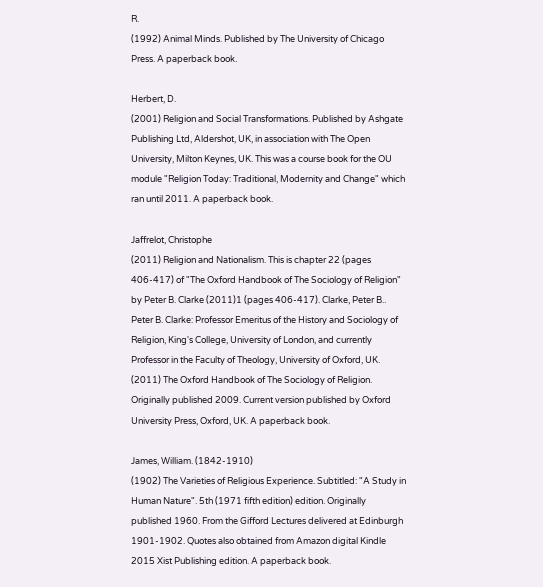R.
(1992) Animal Minds. Published by The University of Chicago Press. A paperback book.

Herbert, D.
(2001) Religion and Social Transformations. Published by Ashgate Publishing Ltd, Aldershot, UK, in association with The Open University, Milton Keynes, UK. This was a course book for the OU module "Religion Today: Traditional, Modernity and Change" which ran until 2011. A paperback book.

Jaffrelot, Christophe
(2011) Religion and Nationalism. This is chapter 22 (pages 406-417) of "The Oxford Handbook of The Sociology of Religion" by Peter B. Clarke (2011)1 (pages 406-417). Clarke, Peter B.. Peter B. Clarke: Professor Emeritus of the History and Sociology of Religion, King's College, University of London, and currently Professor in the Faculty of Theology, University of Oxford, UK.
(2011) The Oxford Handbook of The Sociology of Religion. Originally published 2009. Current version published by Oxford University Press, Oxford, UK. A paperback book.

James, William. (1842-1910)
(1902) The Varieties of Religious Experience. Subtitled: "A Study in Human Nature". 5th (1971 fifth edition) edition. Originally published 1960. From the Gifford Lectures delivered at Edinburgh 1901-1902. Quotes also obtained from Amazon digital Kindle 2015 Xist Publishing edition. A paperback book.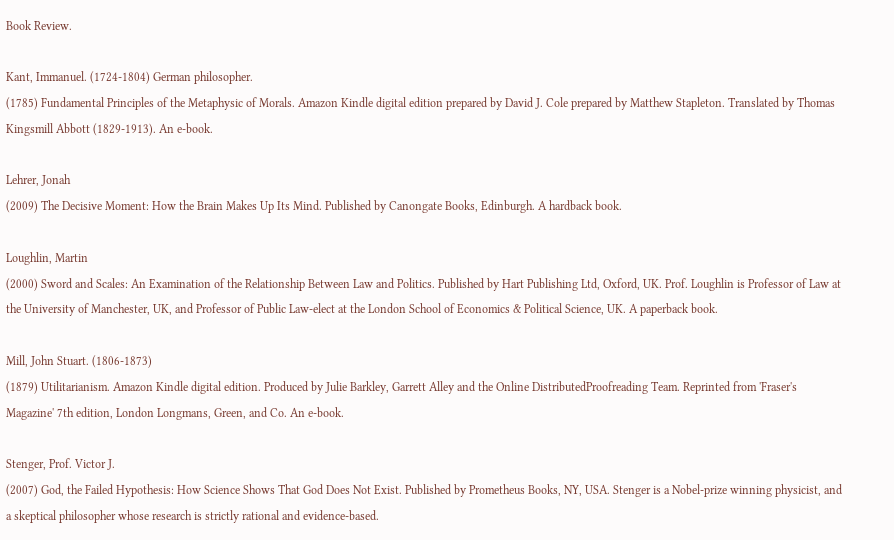Book Review.

Kant, Immanuel. (1724-1804) German philosopher.
(1785) Fundamental Principles of the Metaphysic of Morals. Amazon Kindle digital edition prepared by David J. Cole prepared by Matthew Stapleton. Translated by Thomas Kingsmill Abbott (1829-1913). An e-book.

Lehrer, Jonah
(2009) The Decisive Moment: How the Brain Makes Up Its Mind. Published by Canongate Books, Edinburgh. A hardback book.

Loughlin, Martin
(2000) Sword and Scales: An Examination of the Relationship Between Law and Politics. Published by Hart Publishing Ltd, Oxford, UK. Prof. Loughlin is Professor of Law at the University of Manchester, UK, and Professor of Public Law-elect at the London School of Economics & Political Science, UK. A paperback book.

Mill, John Stuart. (1806-1873)
(1879) Utilitarianism. Amazon Kindle digital edition. Produced by Julie Barkley, Garrett Alley and the Online DistributedProofreading Team. Reprinted from 'Fraser's Magazine' 7th edition, London Longmans, Green, and Co. An e-book.

Stenger, Prof. Victor J.
(2007) God, the Failed Hypothesis: How Science Shows That God Does Not Exist. Published by Prometheus Books, NY, USA. Stenger is a Nobel-prize winning physicist, and a skeptical philosopher whose research is strictly rational and evidence-based.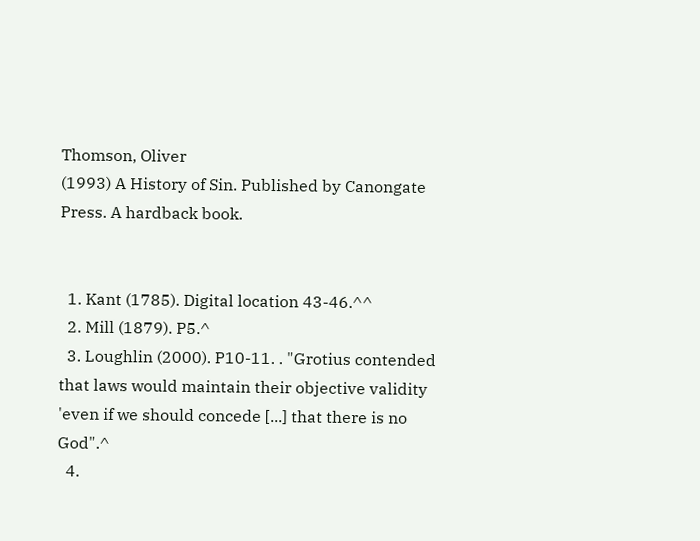Thomson, Oliver
(1993) A History of Sin. Published by Canongate Press. A hardback book.


  1. Kant (1785). Digital location 43-46.^^
  2. Mill (1879). P5.^
  3. Loughlin (2000). P10-11. . "Grotius contended that laws would maintain their objective validity 'even if we should concede [...] that there is no God".^
  4.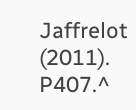Jaffrelot (2011). P407.^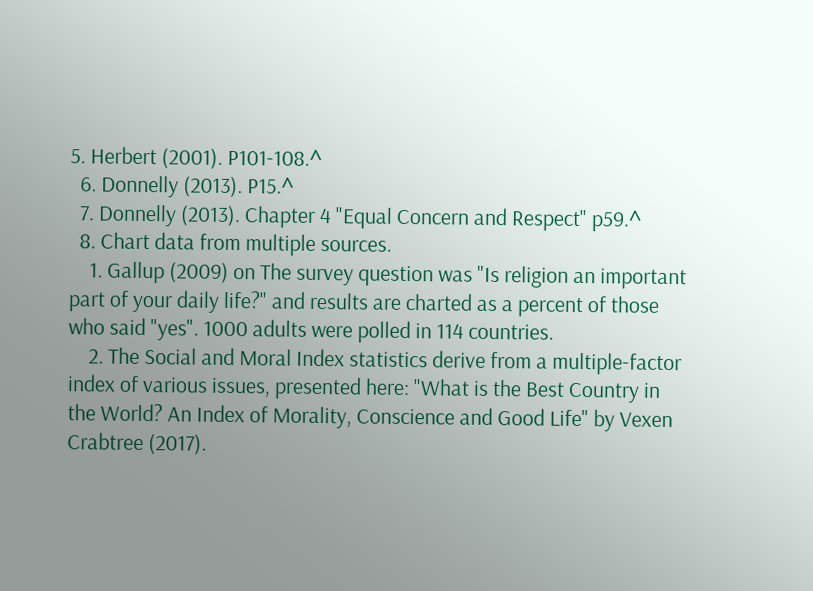5. Herbert (2001). P101-108.^
  6. Donnelly (2013). P15.^
  7. Donnelly (2013). Chapter 4 "Equal Concern and Respect" p59.^
  8. Chart data from multiple sources.
    1. Gallup (2009) on The survey question was "Is religion an important part of your daily life?" and results are charted as a percent of those who said "yes". 1000 adults were polled in 114 countries.
    2. The Social and Moral Index statistics derive from a multiple-factor index of various issues, presented here: "What is the Best Country in the World? An Index of Morality, Conscience and Good Life" by Vexen Crabtree (2017).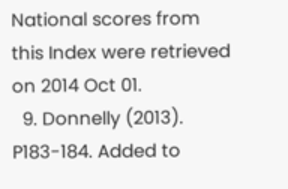National scores from this Index were retrieved on 2014 Oct 01.
  9. Donnelly (2013). P183-184. Added to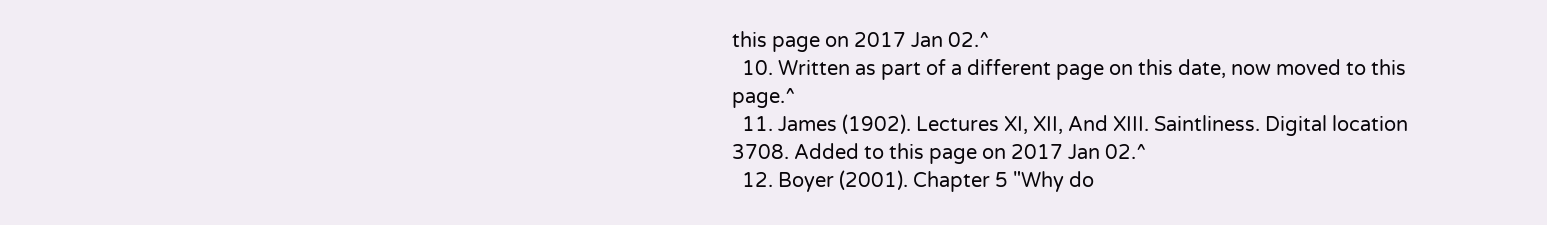this page on 2017 Jan 02.^
  10. Written as part of a different page on this date, now moved to this page.^
  11. James (1902). Lectures XI, XII, And XIII. Saintliness. Digital location 3708. Added to this page on 2017 Jan 02.^
  12. Boyer (2001). Chapter 5 "Why do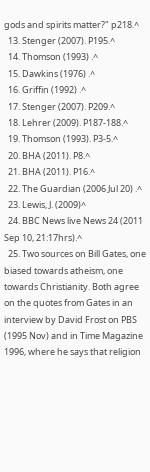gods and spirits matter?" p218.^
  13. Stenger (2007). P195.^
  14. Thomson (1993) .^
  15. Dawkins (1976) .^
  16. Griffin (1992) .^
  17. Stenger (2007). P209.^
  18. Lehrer (2009). P187-188.^
  19. Thomson (1993). P3-5.^
  20. BHA (2011). P8.^
  21. BHA (2011). P16.^
  22. The Guardian (2006 Jul 20) .^
  23. Lewis, J. (2009)^
  24. BBC News live News 24 (2011 Sep 10, 21:17hrs).^
  25. Two sources on Bill Gates, one biased towards atheism, one towards Christianity. Both agree on the quotes from Gates in an interview by David Frost on PBS (1995 Nov) and in Time Magazine 1996, where he says that religion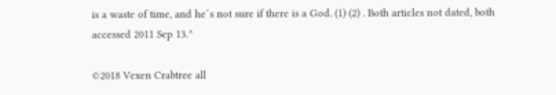is a waste of time, and he´s not sure if there is a God. (1) (2) . Both articles not dated, both accessed 2011 Sep 13.^

©2018 Vexen Crabtree all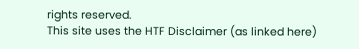rights reserved.
This site uses the HTF Disclaimer (as linked here)